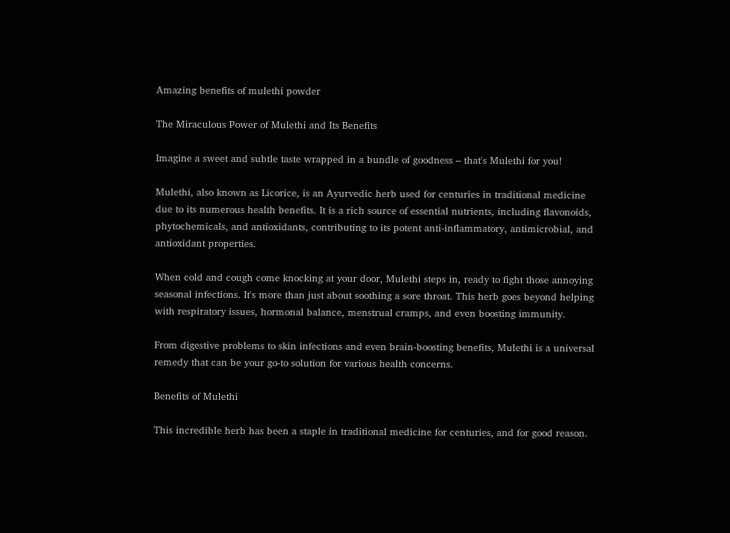Amazing benefits of mulethi powder

The Miraculous Power of Mulethi and Its Benefits

Imagine a sweet and subtle taste wrapped in a bundle of goodness – that's Mulethi for you!

Mulethi, also known as Licorice, is an Ayurvedic herb used for centuries in traditional medicine due to its numerous health benefits. It is a rich source of essential nutrients, including flavonoids, phytochemicals, and antioxidants, contributing to its potent anti-inflammatory, antimicrobial, and antioxidant properties.

When cold and cough come knocking at your door, Mulethi steps in, ready to fight those annoying seasonal infections. It's more than just about soothing a sore throat. This herb goes beyond helping with respiratory issues, hormonal balance, menstrual cramps, and even boosting immunity.

From digestive problems to skin infections and even brain-boosting benefits, Mulethi is a universal remedy that can be your go-to solution for various health concerns.

Benefits of Mulethi

This incredible herb has been a staple in traditional medicine for centuries, and for good reason.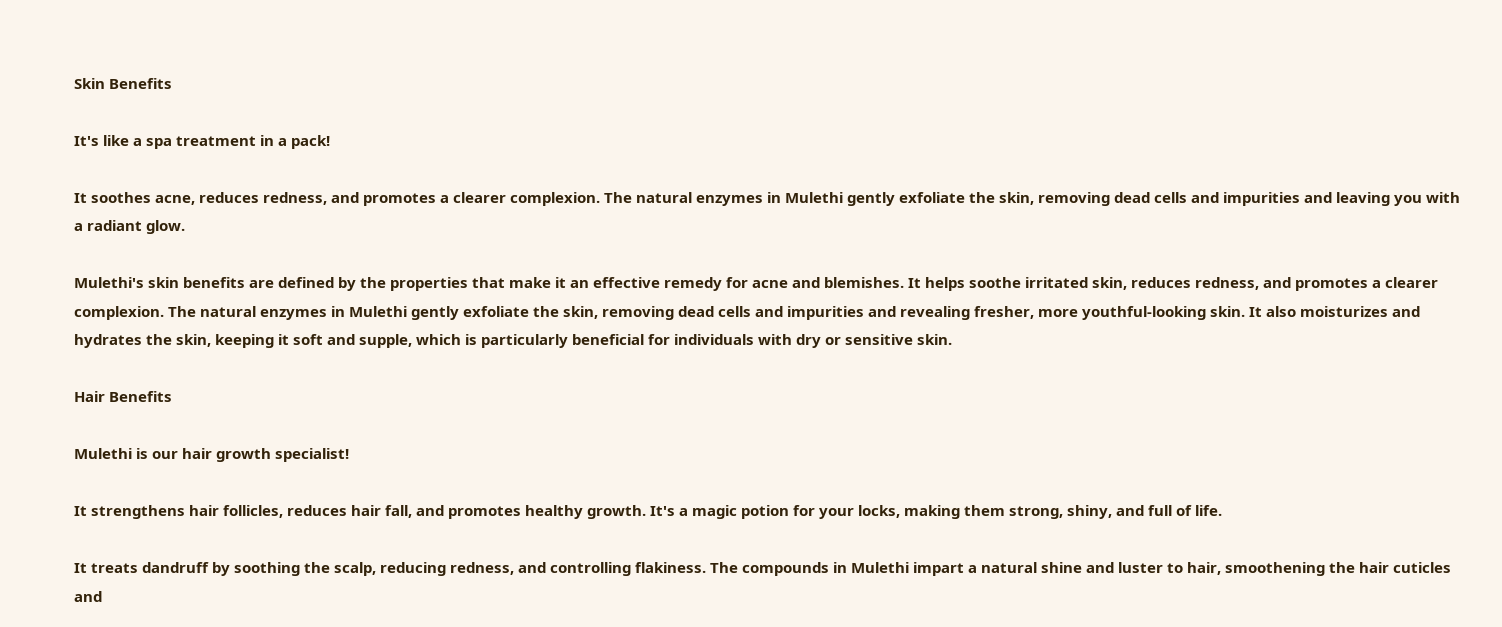Skin Benefits

It's like a spa treatment in a pack!

It soothes acne, reduces redness, and promotes a clearer complexion. The natural enzymes in Mulethi gently exfoliate the skin, removing dead cells and impurities and leaving you with a radiant glow.

Mulethi's skin benefits are defined by the properties that make it an effective remedy for acne and blemishes. It helps soothe irritated skin, reduces redness, and promotes a clearer complexion. The natural enzymes in Mulethi gently exfoliate the skin, removing dead cells and impurities and revealing fresher, more youthful-looking skin. It also moisturizes and hydrates the skin, keeping it soft and supple, which is particularly beneficial for individuals with dry or sensitive skin.

Hair Benefits

Mulethi is our hair growth specialist!

It strengthens hair follicles, reduces hair fall, and promotes healthy growth. It's a magic potion for your locks, making them strong, shiny, and full of life.

It treats dandruff by soothing the scalp, reducing redness, and controlling flakiness. The compounds in Mulethi impart a natural shine and luster to hair, smoothening the hair cuticles and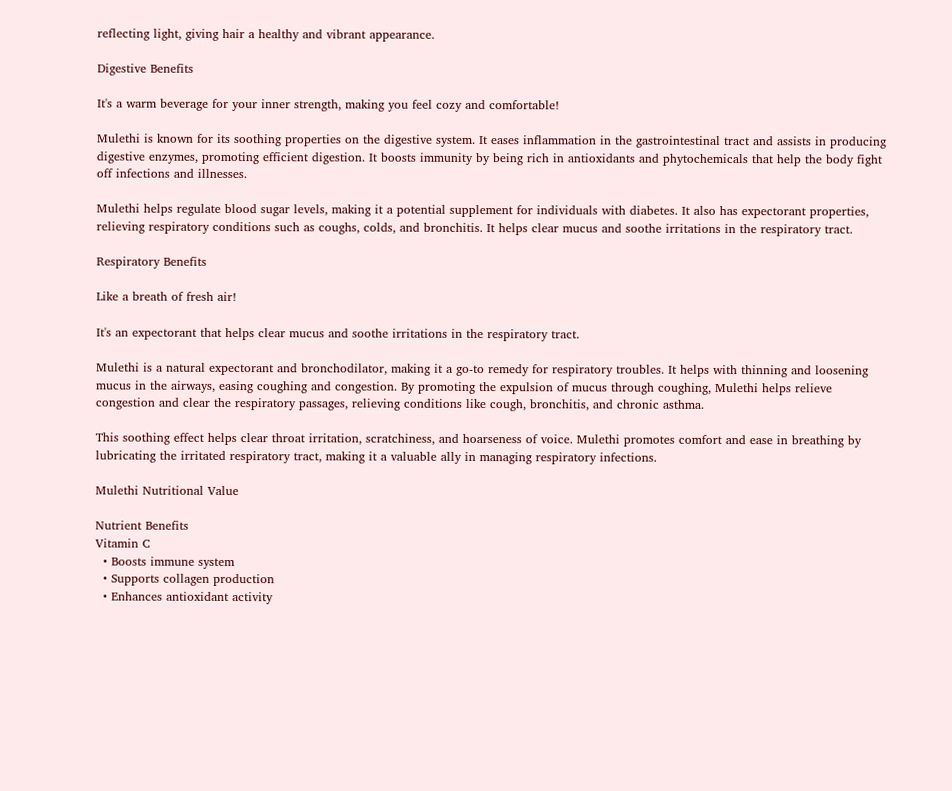reflecting light, giving hair a healthy and vibrant appearance.

Digestive Benefits

It's a warm beverage for your inner strength, making you feel cozy and comfortable!

Mulethi is known for its soothing properties on the digestive system. It eases inflammation in the gastrointestinal tract and assists in producing digestive enzymes, promoting efficient digestion. It boosts immunity by being rich in antioxidants and phytochemicals that help the body fight off infections and illnesses.

Mulethi helps regulate blood sugar levels, making it a potential supplement for individuals with diabetes. It also has expectorant properties, relieving respiratory conditions such as coughs, colds, and bronchitis. It helps clear mucus and soothe irritations in the respiratory tract.

Respiratory Benefits

Like a breath of fresh air!

It's an expectorant that helps clear mucus and soothe irritations in the respiratory tract.

Mulethi is a natural expectorant and bronchodilator, making it a go-to remedy for respiratory troubles. It helps with thinning and loosening mucus in the airways, easing coughing and congestion. By promoting the expulsion of mucus through coughing, Mulethi helps relieve congestion and clear the respiratory passages, relieving conditions like cough, bronchitis, and chronic asthma.

This soothing effect helps clear throat irritation, scratchiness, and hoarseness of voice. Mulethi promotes comfort and ease in breathing by lubricating the irritated respiratory tract, making it a valuable ally in managing respiratory infections.

Mulethi Nutritional Value

Nutrient Benefits
Vitamin C
  • Boosts immune system
  • Supports collagen production
  • Enhances antioxidant activity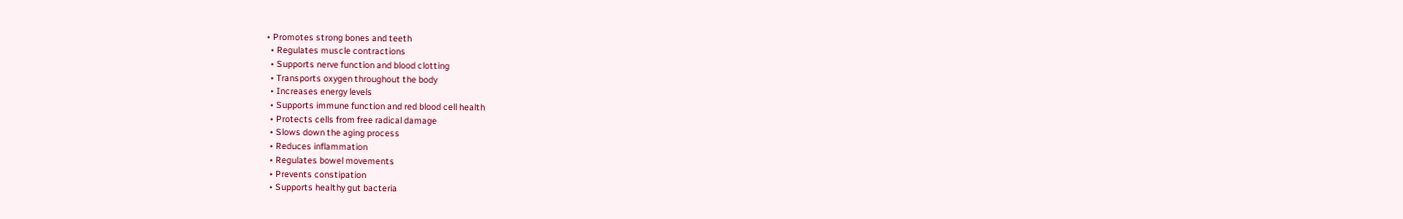• Promotes strong bones and teeth
  • Regulates muscle contractions
  • Supports nerve function and blood clotting
  • Transports oxygen throughout the body
  • Increases energy levels
  • Supports immune function and red blood cell health
  • Protects cells from free radical damage
  • Slows down the aging process
  • Reduces inflammation
  • Regulates bowel movements
  • Prevents constipation
  • Supports healthy gut bacteria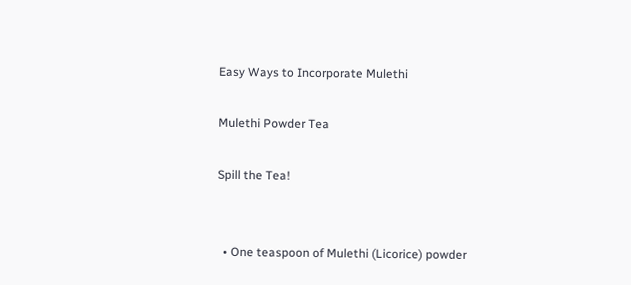Easy Ways to Incorporate Mulethi

Mulethi Powder Tea

Spill the Tea!


  • One teaspoon of Mulethi (Licorice) powder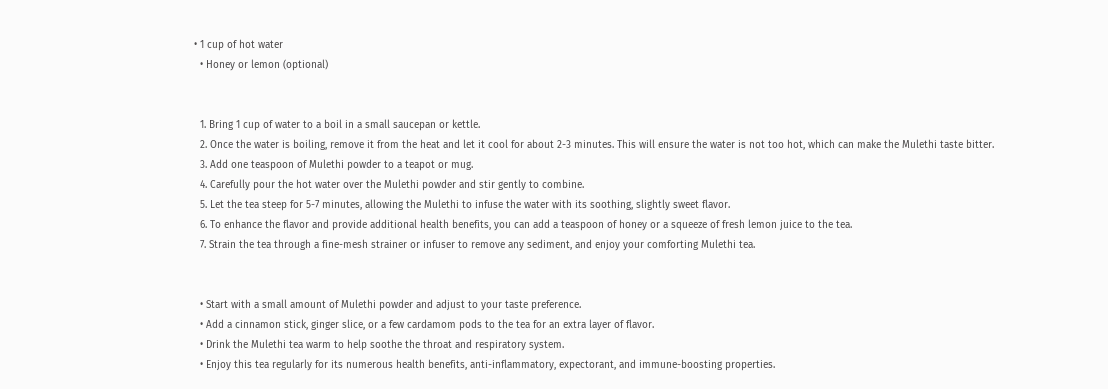• 1 cup of hot water
  • Honey or lemon (optional)


  1. Bring 1 cup of water to a boil in a small saucepan or kettle.
  2. Once the water is boiling, remove it from the heat and let it cool for about 2-3 minutes. This will ensure the water is not too hot, which can make the Mulethi taste bitter.
  3. Add one teaspoon of Mulethi powder to a teapot or mug.
  4. Carefully pour the hot water over the Mulethi powder and stir gently to combine.
  5. Let the tea steep for 5-7 minutes, allowing the Mulethi to infuse the water with its soothing, slightly sweet flavor.
  6. To enhance the flavor and provide additional health benefits, you can add a teaspoon of honey or a squeeze of fresh lemon juice to the tea.
  7. Strain the tea through a fine-mesh strainer or infuser to remove any sediment, and enjoy your comforting Mulethi tea.


  • Start with a small amount of Mulethi powder and adjust to your taste preference.
  • Add a cinnamon stick, ginger slice, or a few cardamom pods to the tea for an extra layer of flavor.
  • Drink the Mulethi tea warm to help soothe the throat and respiratory system.
  • Enjoy this tea regularly for its numerous health benefits, anti-inflammatory, expectorant, and immune-boosting properties.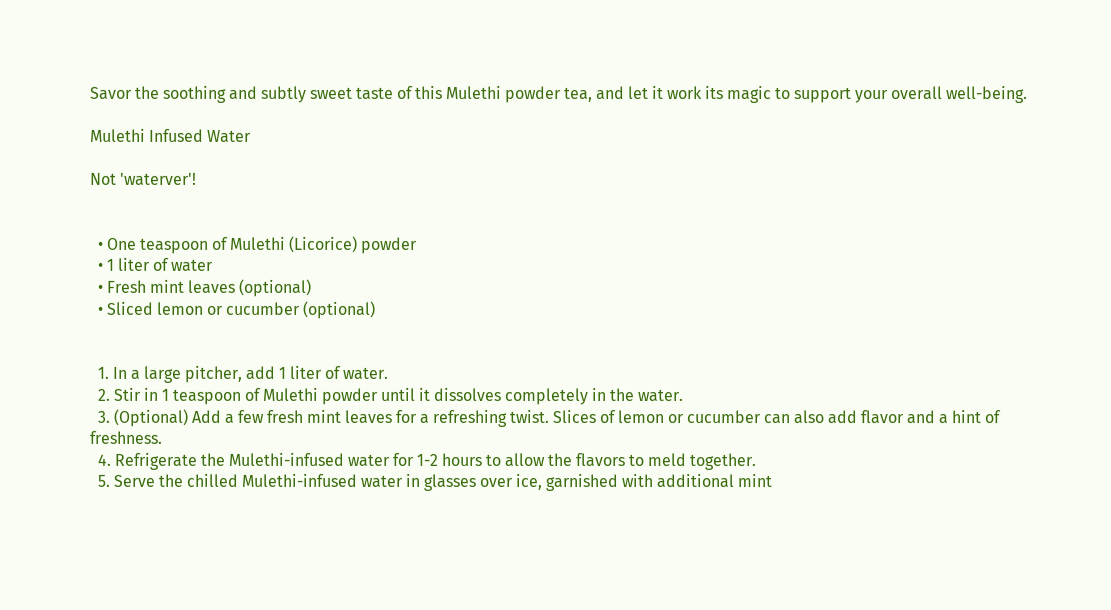Savor the soothing and subtly sweet taste of this Mulethi powder tea, and let it work its magic to support your overall well-being.

Mulethi Infused Water

Not 'waterver'!


  • One teaspoon of Mulethi (Licorice) powder
  • 1 liter of water
  • Fresh mint leaves (optional)
  • Sliced lemon or cucumber (optional)


  1. In a large pitcher, add 1 liter of water.
  2. Stir in 1 teaspoon of Mulethi powder until it dissolves completely in the water.
  3. (Optional) Add a few fresh mint leaves for a refreshing twist. Slices of lemon or cucumber can also add flavor and a hint of freshness.
  4. Refrigerate the Mulethi-infused water for 1-2 hours to allow the flavors to meld together.
  5. Serve the chilled Mulethi-infused water in glasses over ice, garnished with additional mint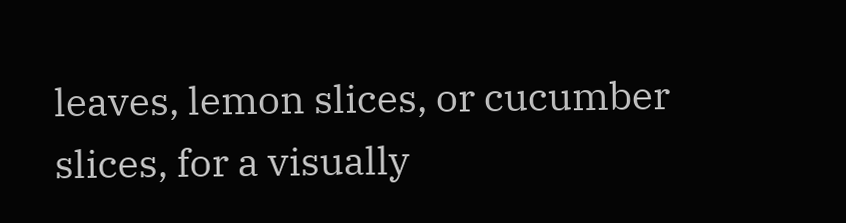leaves, lemon slices, or cucumber slices, for a visually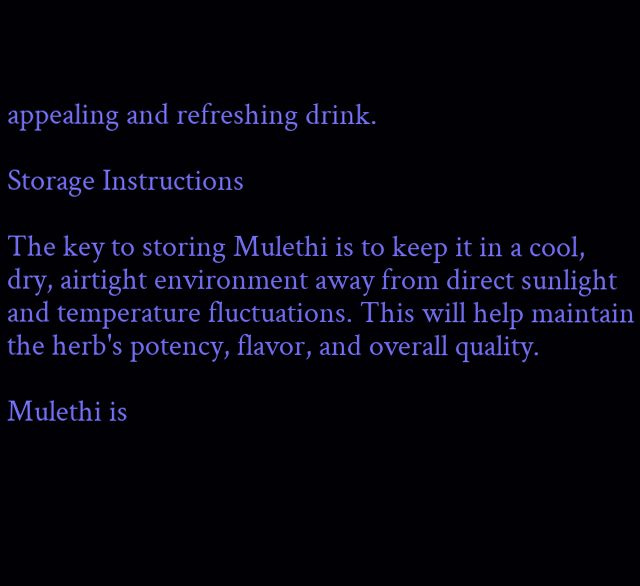appealing and refreshing drink.

Storage Instructions

The key to storing Mulethi is to keep it in a cool, dry, airtight environment away from direct sunlight and temperature fluctuations. This will help maintain the herb's potency, flavor, and overall quality.

Mulethi is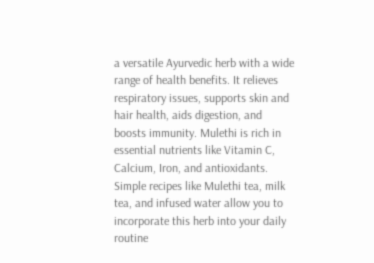a versatile Ayurvedic herb with a wide range of health benefits. It relieves respiratory issues, supports skin and hair health, aids digestion, and boosts immunity. Mulethi is rich in essential nutrients like Vitamin C, Calcium, Iron, and antioxidants. Simple recipes like Mulethi tea, milk tea, and infused water allow you to incorporate this herb into your daily routine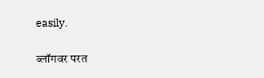easily.

ब्लॉगवर परत